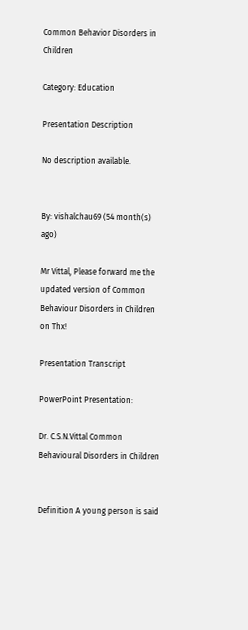Common Behavior Disorders in Children

Category: Education

Presentation Description

No description available.


By: vishalchau69 (54 month(s) ago)

Mr Vittal, Please forward me the updated version of Common Behaviour Disorders in Children on Thx!

Presentation Transcript

PowerPoint Presentation:

Dr. C.S.N.Vittal Common Behavioural Disorders in Children


Definition A young person is said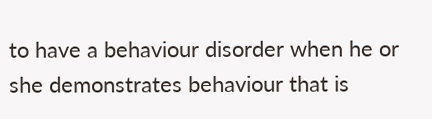to have a behaviour disorder when he or she demonstrates behaviour that is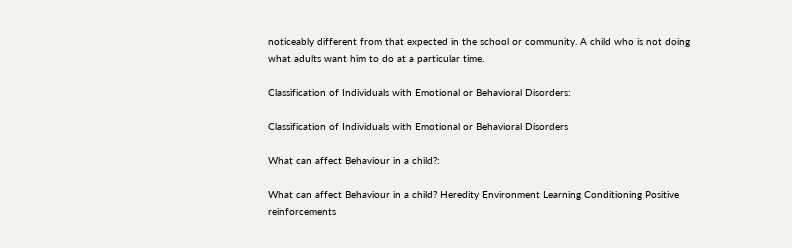noticeably different from that expected in the school or community. A child who is not doing what adults want him to do at a particular time.

Classification of Individuals with Emotional or Behavioral Disorders:

Classification of Individuals with Emotional or Behavioral Disorders

What can affect Behaviour in a child?:

What can affect Behaviour in a child? Heredity Environment Learning Conditioning Positive reinforcements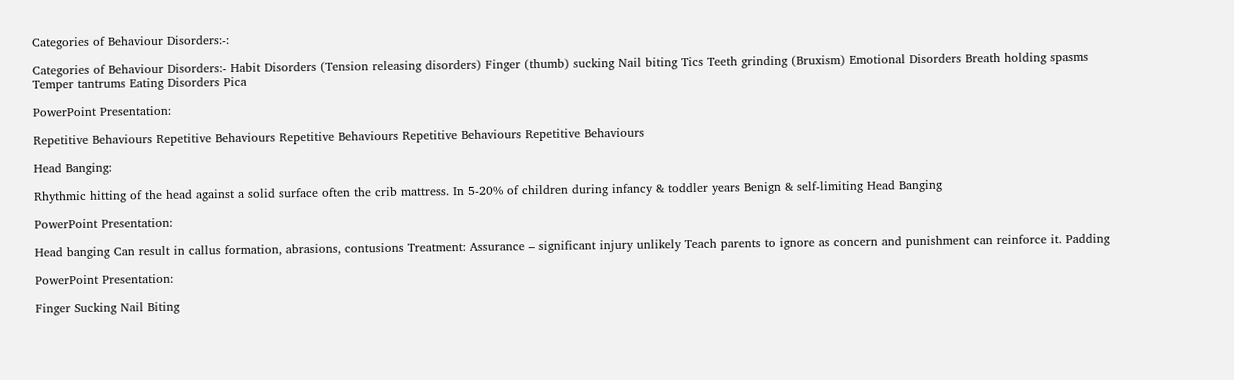Categories of Behaviour Disorders:-:

Categories of Behaviour Disorders:- Habit Disorders (Tension releasing disorders) Finger (thumb) sucking Nail biting Tics Teeth grinding (Bruxism) Emotional Disorders Breath holding spasms Temper tantrums Eating Disorders Pica

PowerPoint Presentation:

Repetitive Behaviours Repetitive Behaviours Repetitive Behaviours Repetitive Behaviours Repetitive Behaviours

Head Banging:

Rhythmic hitting of the head against a solid surface often the crib mattress. In 5-20% of children during infancy & toddler years Benign & self-limiting Head Banging

PowerPoint Presentation:

Head banging Can result in callus formation, abrasions, contusions Treatment: Assurance – significant injury unlikely Teach parents to ignore as concern and punishment can reinforce it. Padding

PowerPoint Presentation:

Finger Sucking Nail Biting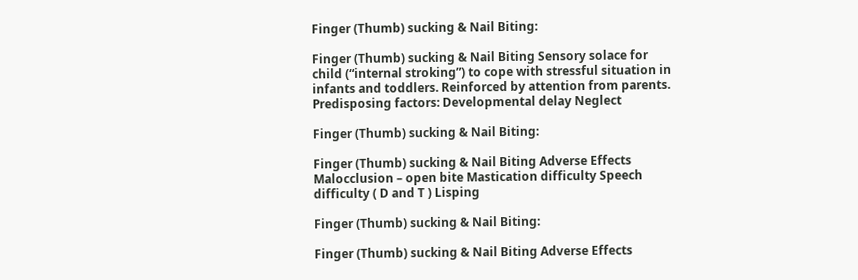Finger (Thumb) sucking & Nail Biting:

Finger (Thumb) sucking & Nail Biting Sensory solace for child (“internal stroking”) to cope with stressful situation in infants and toddlers. Reinforced by attention from parents. Predisposing factors: Developmental delay Neglect

Finger (Thumb) sucking & Nail Biting:

Finger (Thumb) sucking & Nail Biting Adverse Effects Malocclusion – open bite Mastication difficulty Speech difficulty ( D and T ) Lisping

Finger (Thumb) sucking & Nail Biting:

Finger (Thumb) sucking & Nail Biting Adverse Effects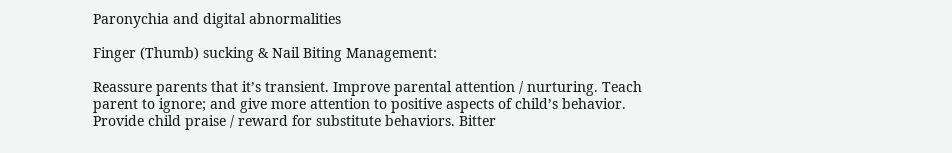Paronychia and digital abnormalities

Finger (Thumb) sucking & Nail Biting Management:

Reassure parents that it’s transient. Improve parental attention / nurturing. Teach parent to ignore; and give more attention to positive aspects of child’s behavior. Provide child praise / reward for substitute behaviors. Bitter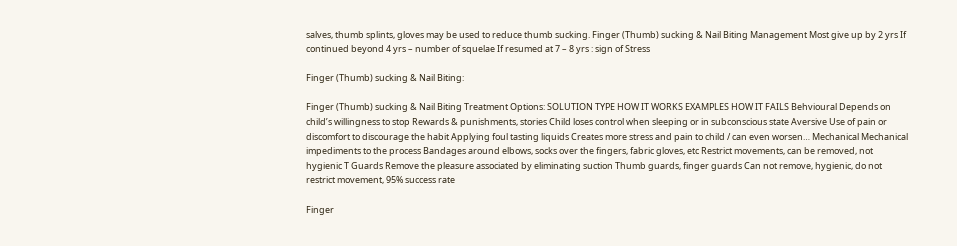salves, thumb splints, gloves may be used to reduce thumb sucking. Finger (Thumb) sucking & Nail Biting Management Most give up by 2 yrs If continued beyond 4 yrs – number of squelae If resumed at 7 – 8 yrs : sign of Stress

Finger (Thumb) sucking & Nail Biting:

Finger (Thumb) sucking & Nail Biting Treatment Options: SOLUTION TYPE HOW IT WORKS EXAMPLES HOW IT FAILS Behvioural Depends on child’s willingness to stop Rewards & punishments, stories Child loses control when sleeping or in subconscious state Aversive Use of pain or discomfort to discourage the habit Applying foul tasting liquids Creates more stress and pain to child / can even worsen… Mechanical Mechanical impediments to the process Bandages around elbows, socks over the fingers, fabric gloves, etc Restrict movements, can be removed, not hygienic T Guards Remove the pleasure associated by eliminating suction Thumb guards, finger guards Can not remove, hygienic, do not restrict movement, 95% success rate

Finger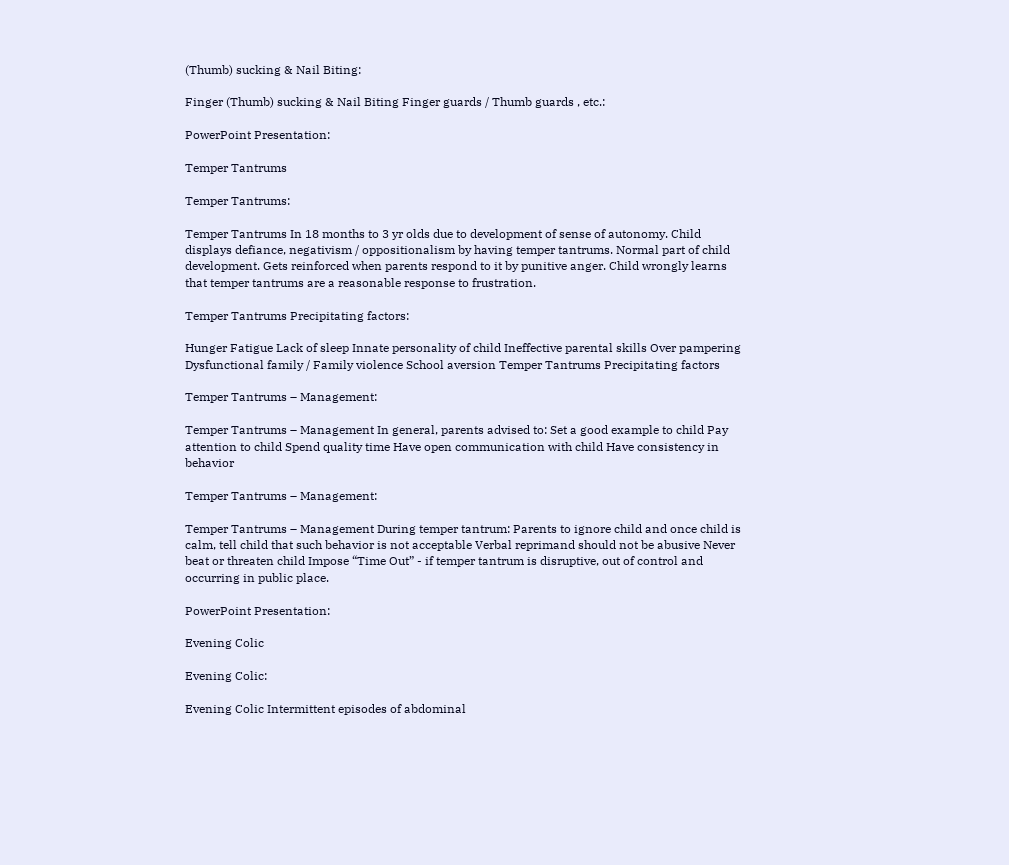(Thumb) sucking & Nail Biting:

Finger (Thumb) sucking & Nail Biting Finger guards / Thumb guards , etc.:

PowerPoint Presentation:

Temper Tantrums

Temper Tantrums:

Temper Tantrums In 18 months to 3 yr olds due to development of sense of autonomy. Child displays defiance, negativism / oppositionalism by having temper tantrums. Normal part of child development. Gets reinforced when parents respond to it by punitive anger. Child wrongly learns that temper tantrums are a reasonable response to frustration.

Temper Tantrums Precipitating factors:

Hunger Fatigue Lack of sleep Innate personality of child Ineffective parental skills Over pampering Dysfunctional family / Family violence School aversion Temper Tantrums Precipitating factors

Temper Tantrums – Management:

Temper Tantrums – Management In general, parents advised to: Set a good example to child Pay attention to child Spend quality time Have open communication with child Have consistency in behavior

Temper Tantrums – Management:

Temper Tantrums – Management During temper tantrum: Parents to ignore child and once child is calm, tell child that such behavior is not acceptable Verbal reprimand should not be abusive Never beat or threaten child Impose “Time Out” - if temper tantrum is disruptive, out of control and occurring in public place.

PowerPoint Presentation:

Evening Colic

Evening Colic:

Evening Colic Intermittent episodes of abdominal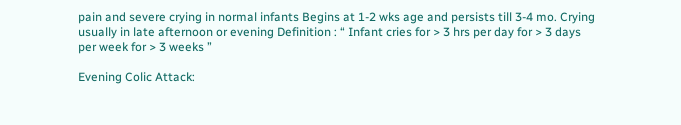pain and severe crying in normal infants Begins at 1-2 wks age and persists till 3-4 mo. Crying usually in late afternoon or evening Definition : “ Infant cries for > 3 hrs per day for > 3 days per week for > 3 weeks ”

Evening Colic Attack: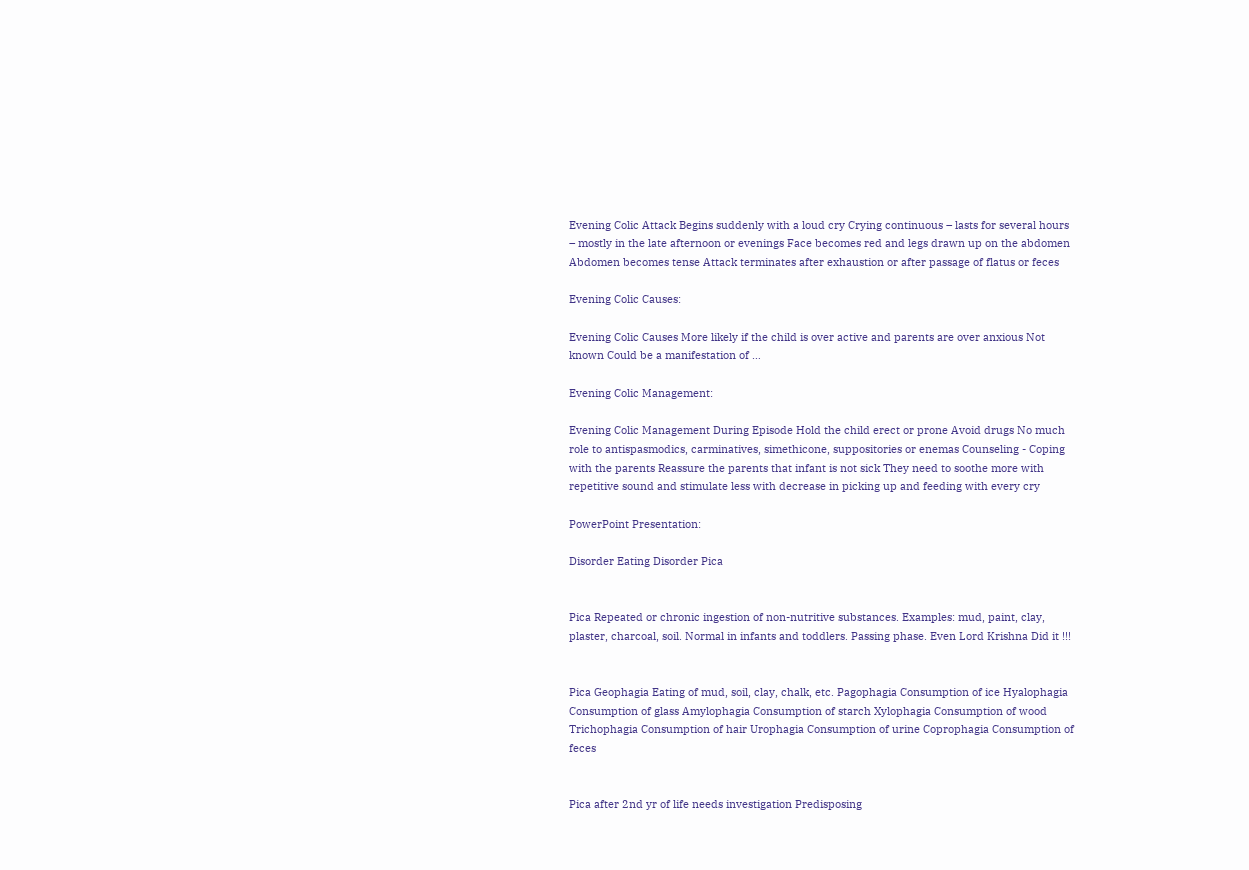Evening Colic Attack Begins suddenly with a loud cry Crying continuous – lasts for several hours – mostly in the late afternoon or evenings Face becomes red and legs drawn up on the abdomen Abdomen becomes tense Attack terminates after exhaustion or after passage of flatus or feces

Evening Colic Causes:

Evening Colic Causes More likely if the child is over active and parents are over anxious Not known Could be a manifestation of …

Evening Colic Management:

Evening Colic Management During Episode Hold the child erect or prone Avoid drugs No much role to antispasmodics, carminatives, simethicone, suppositories or enemas Counseling - Coping with the parents Reassure the parents that infant is not sick They need to soothe more with repetitive sound and stimulate less with decrease in picking up and feeding with every cry

PowerPoint Presentation:

Disorder Eating Disorder Pica


Pica Repeated or chronic ingestion of non-nutritive substances. Examples: mud, paint, clay, plaster, charcoal, soil. Normal in infants and toddlers. Passing phase. Even Lord Krishna Did it !!!


Pica Geophagia Eating of mud, soil, clay, chalk, etc. Pagophagia Consumption of ice Hyalophagia Consumption of glass Amylophagia Consumption of starch Xylophagia Consumption of wood Trichophagia Consumption of hair Urophagia Consumption of urine Coprophagia Consumption of feces


Pica after 2nd yr of life needs investigation Predisposing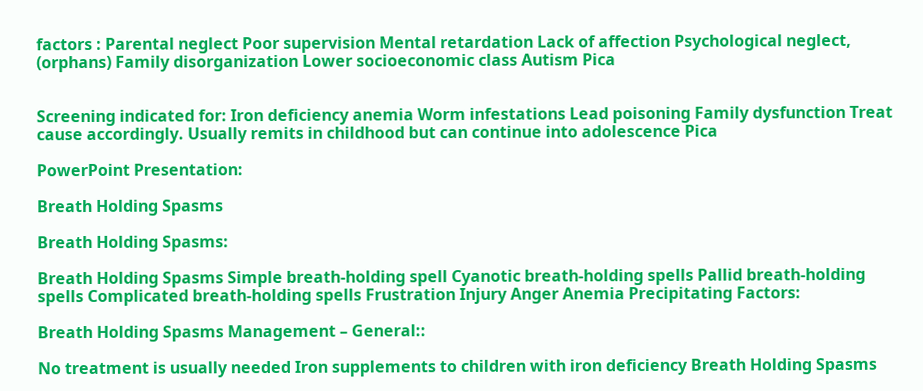factors : Parental neglect Poor supervision Mental retardation Lack of affection Psychological neglect, (orphans) Family disorganization Lower socioeconomic class Autism Pica


Screening indicated for: Iron deficiency anemia Worm infestations Lead poisoning Family dysfunction Treat cause accordingly. Usually remits in childhood but can continue into adolescence Pica

PowerPoint Presentation:

Breath Holding Spasms

Breath Holding Spasms:

Breath Holding Spasms Simple breath-holding spell Cyanotic breath-holding spells Pallid breath-holding spells Complicated breath-holding spells Frustration Injury Anger Anemia Precipitating Factors:

Breath Holding Spasms Management – General::

No treatment is usually needed Iron supplements to children with iron deficiency Breath Holding Spasms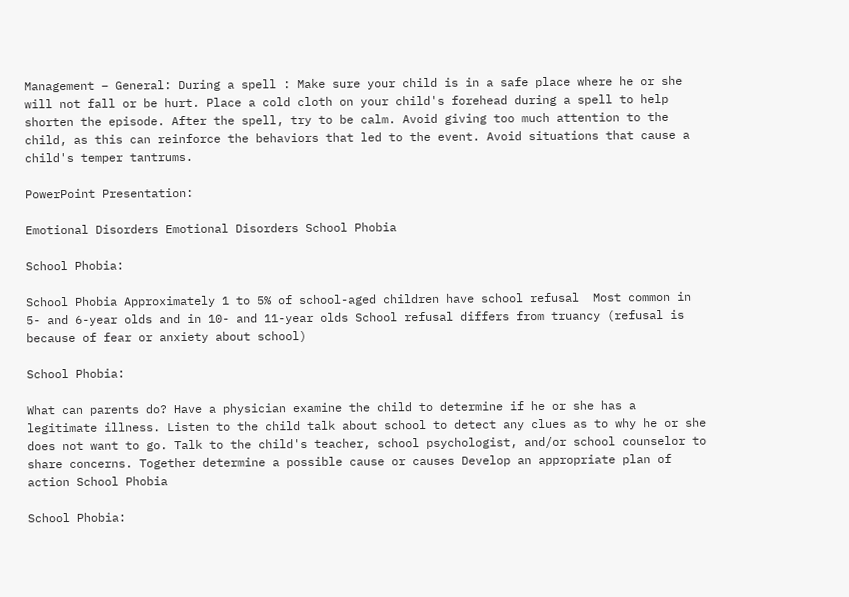Management – General: During a spell : Make sure your child is in a safe place where he or she will not fall or be hurt. Place a cold cloth on your child's forehead during a spell to help shorten the episode. After the spell, try to be calm. Avoid giving too much attention to the child, as this can reinforce the behaviors that led to the event. Avoid situations that cause a child's temper tantrums.

PowerPoint Presentation:

Emotional Disorders Emotional Disorders School Phobia

School Phobia:

School Phobia Approximately 1 to 5% of school-aged children have school refusal  Most common in 5- and 6-year olds and in 10- and 11-year olds School refusal differs from truancy (refusal is because of fear or anxiety about school)

School Phobia:

What can parents do? Have a physician examine the child to determine if he or she has a legitimate illness. Listen to the child talk about school to detect any clues as to why he or she does not want to go. Talk to the child's teacher, school psychologist, and/or school counselor to share concerns. Together determine a possible cause or causes Develop an appropriate plan of action School Phobia

School Phobia: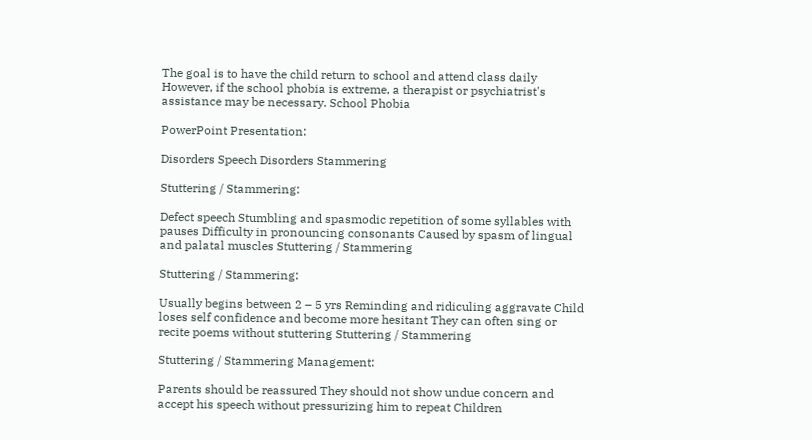The goal is to have the child return to school and attend class daily However, if the school phobia is extreme, a therapist or psychiatrist's assistance may be necessary. School Phobia

PowerPoint Presentation:

Disorders Speech Disorders Stammering

Stuttering / Stammering:

Defect speech Stumbling and spasmodic repetition of some syllables with pauses Difficulty in pronouncing consonants Caused by spasm of lingual and palatal muscles Stuttering / Stammering

Stuttering / Stammering:

Usually begins between 2 – 5 yrs Reminding and ridiculing aggravate Child loses self confidence and become more hesitant They can often sing or recite poems without stuttering Stuttering / Stammering

Stuttering / Stammering Management:

Parents should be reassured They should not show undue concern and accept his speech without pressurizing him to repeat Children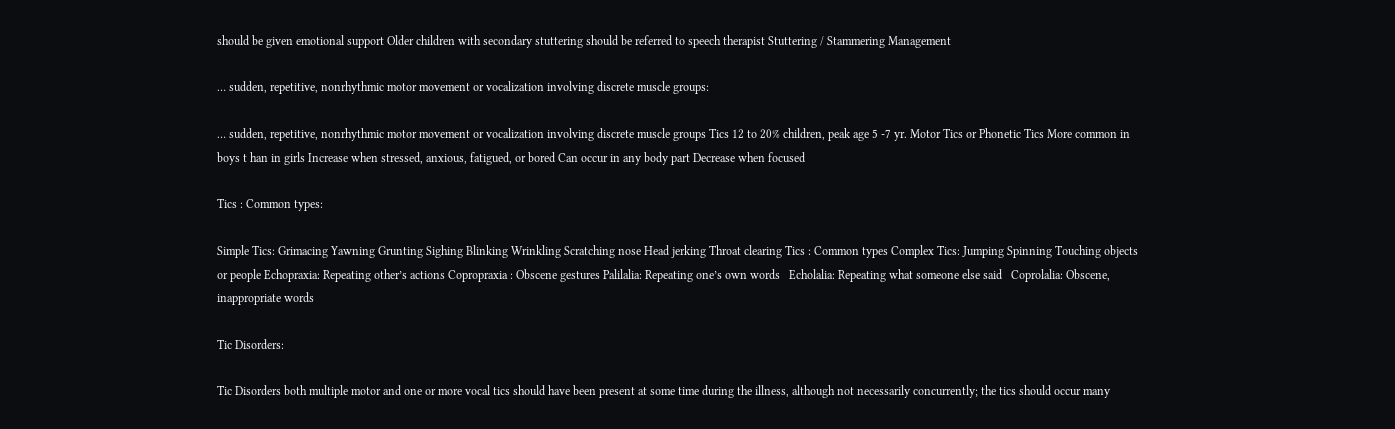should be given emotional support Older children with secondary stuttering should be referred to speech therapist Stuttering / Stammering Management

… sudden, repetitive, nonrhythmic motor movement or vocalization involving discrete muscle groups:

… sudden, repetitive, nonrhythmic motor movement or vocalization involving discrete muscle groups Tics 12 to 20% children, peak age 5 -7 yr. Motor Tics or Phonetic Tics More common in boys t han in girls Increase when stressed, anxious, fatigued, or bored Can occur in any body part Decrease when focused

Tics : Common types:

Simple Tics: Grimacing Yawning Grunting Sighing Blinking Wrinkling Scratching nose Head jerking Throat clearing Tics : Common types Complex Tics: Jumping Spinning Touching objects or people Echopraxia: Repeating other’s actions Copropraxia : Obscene gestures Palilalia: Repeating one’s own words   Echolalia: Repeating what someone else said   Coprolalia: Obscene, inappropriate words

Tic Disorders:

Tic Disorders both multiple motor and one or more vocal tics should have been present at some time during the illness, although not necessarily concurrently; the tics should occur many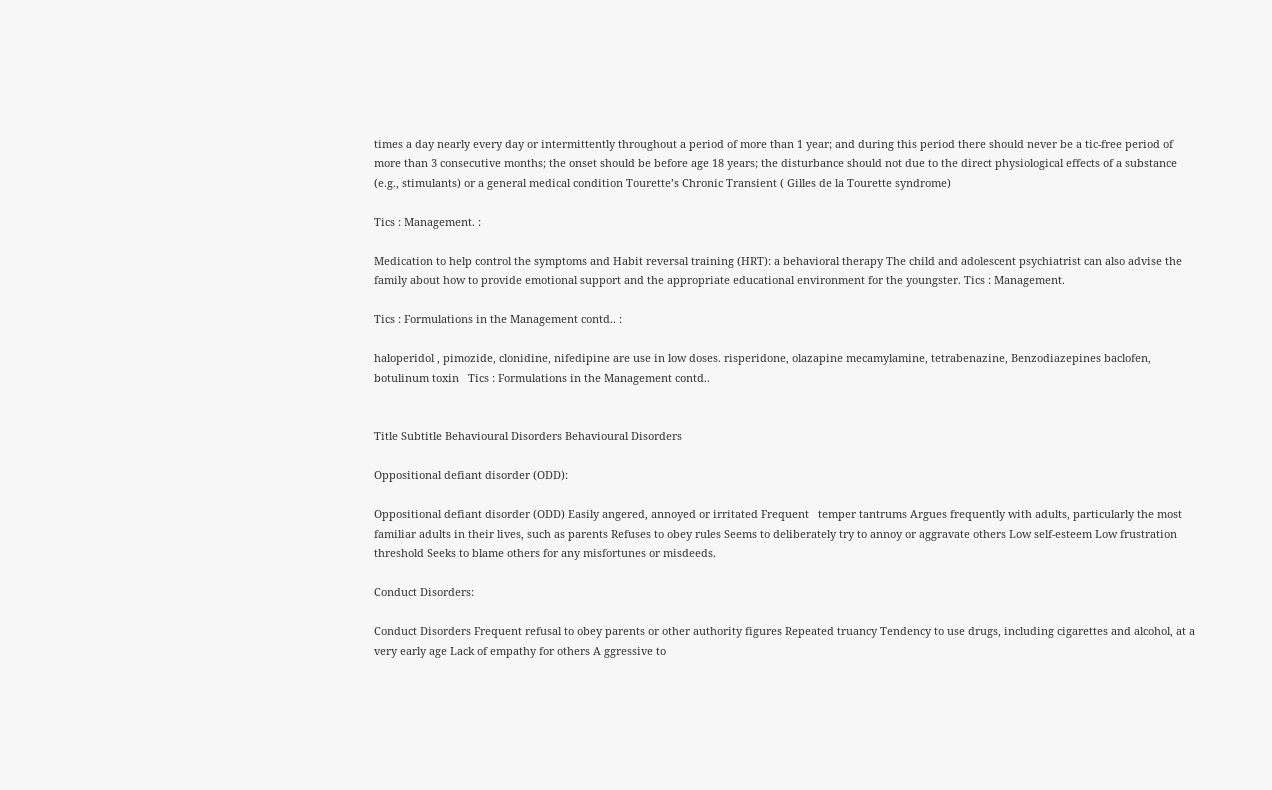times a day nearly every day or intermittently throughout a period of more than 1 year; and during this period there should never be a tic-free period of more than 3 consecutive months; the onset should be before age 18 years; the disturbance should not due to the direct physiological effects of a substance (e.g., stimulants) or a general medical condition Tourette’s Chronic Transient ( Gilles de la Tourette syndrome)

Tics : Management. :

Medication to help control the symptoms and Habit reversal training (HRT): a behavioral therapy The child and adolescent psychiatrist can also advise the family about how to provide emotional support and the appropriate educational environment for the youngster. Tics : Management.

Tics : Formulations in the Management contd.. :

haloperidol , pimozide, clonidine, nifedipine are use in low doses. risperidone, olazapine mecamylamine, tetrabenazine, Benzodiazepines baclofen, botulinum toxin   Tics : Formulations in the Management contd..


Title Subtitle Behavioural Disorders Behavioural Disorders

Oppositional defiant disorder (ODD):

Oppositional defiant disorder (ODD) Easily angered, annoyed or irritated Frequent   temper tantrums Argues frequently with adults, particularly the most familiar adults in their lives, such as parents Refuses to obey rules Seems to deliberately try to annoy or aggravate others Low self-esteem Low frustration threshold Seeks to blame others for any misfortunes or misdeeds.

Conduct Disorders:

Conduct Disorders Frequent refusal to obey parents or other authority figures Repeated truancy Tendency to use drugs, including cigarettes and alcohol, at a very early age Lack of empathy for others A ggressive to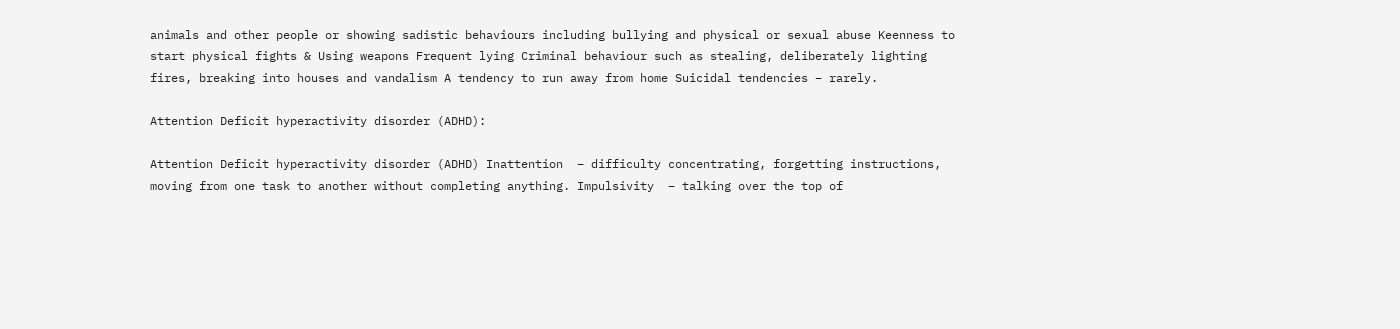animals and other people or showing sadistic behaviours including bullying and physical or sexual abuse Keenness to start physical fights & Using weapons Frequent lying Criminal behaviour such as stealing, deliberately lighting fires, breaking into houses and vandalism A tendency to run away from home Suicidal tendencies – rarely.

Attention Deficit hyperactivity disorder (ADHD):

Attention Deficit hyperactivity disorder (ADHD) Inattention  – difficulty concentrating, forgetting instructions, moving from one task to another without completing anything. Impulsivity  – talking over the top of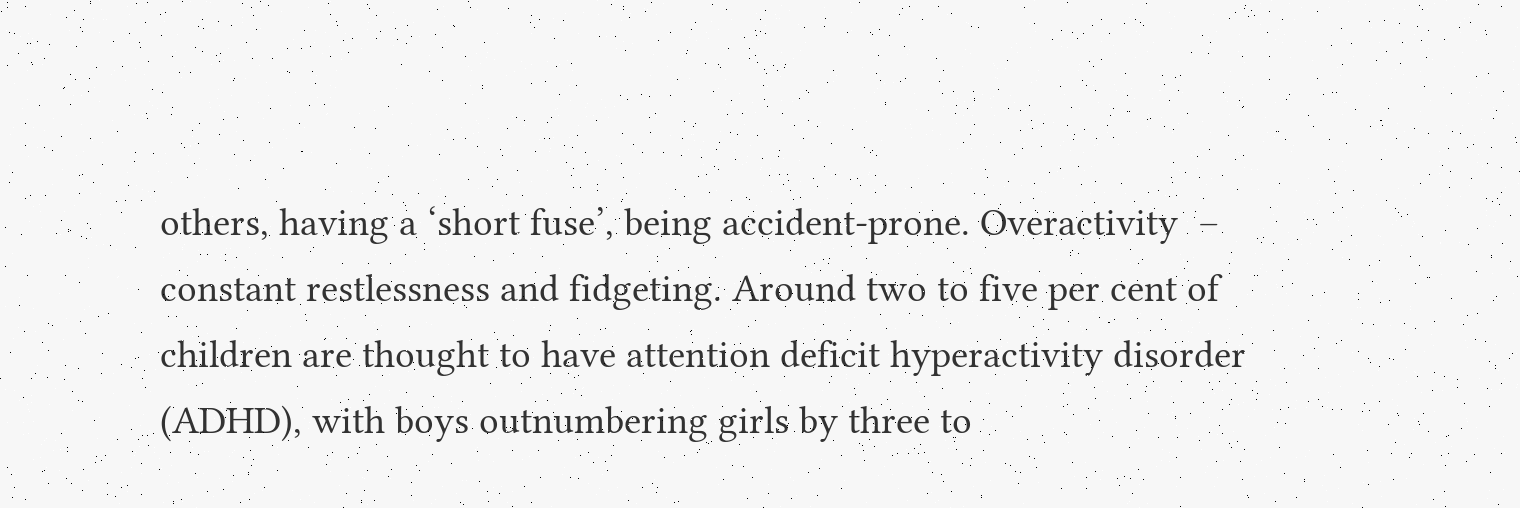others, having a ‘short fuse’, being accident-prone. Overactivity  – constant restlessness and fidgeting. Around two to five per cent of children are thought to have attention deficit hyperactivity disorder (ADHD), with boys outnumbering girls by three to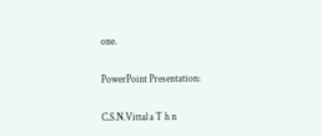one.

PowerPoint Presentation:

C.S.N.Vittal a T h n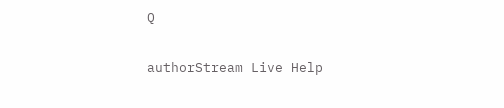Q

authorStream Live Help